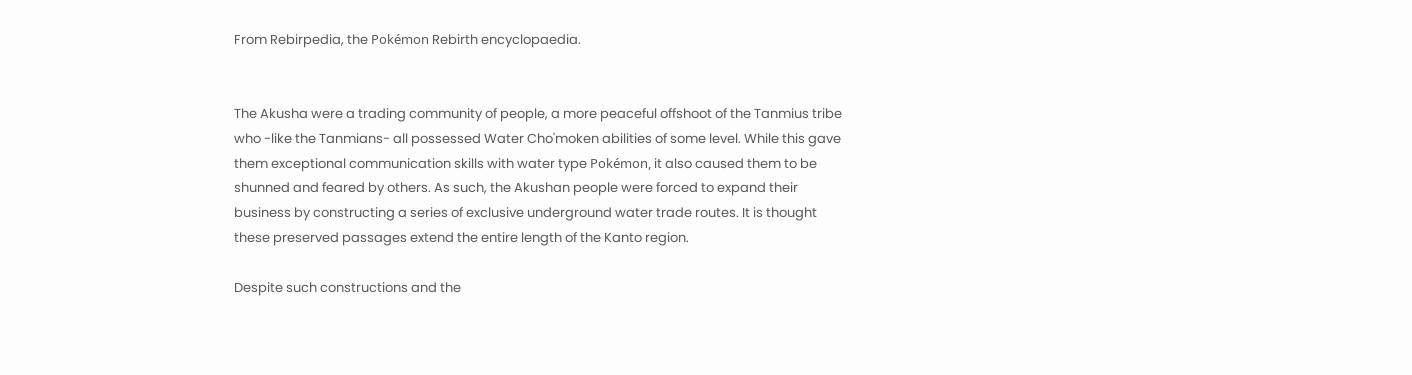From Rebirpedia, the Pokémon Rebirth encyclopaedia.


The Akusha were a trading community of people, a more peaceful offshoot of the Tanmius tribe who -like the Tanmians- all possessed Water Cho'moken abilities of some level. While this gave them exceptional communication skills with water type Pokémon, it also caused them to be shunned and feared by others. As such, the Akushan people were forced to expand their business by constructing a series of exclusive underground water trade routes. It is thought these preserved passages extend the entire length of the Kanto region.

Despite such constructions and the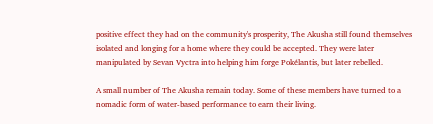positive effect they had on the community's prosperity, The Akusha still found themselves isolated and longing for a home where they could be accepted. They were later manipulated by Sevan Vyctra into helping him forge Pokélantis, but later rebelled.

A small number of The Akusha remain today. Some of these members have turned to a nomadic form of water-based performance to earn their living.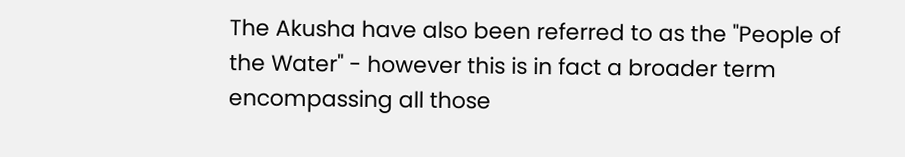The Akusha have also been referred to as the "People of the Water" - however this is in fact a broader term encompassing all those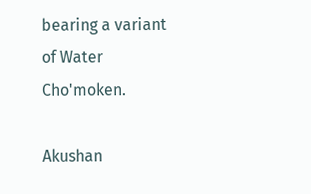bearing a variant of Water Cho'moken.

Akushan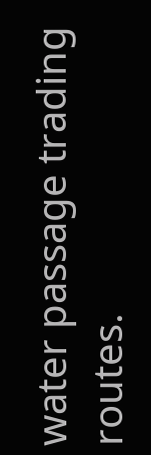water passage trading routes.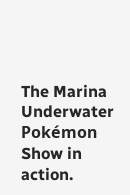The Marina Underwater Pokémon Show in action.